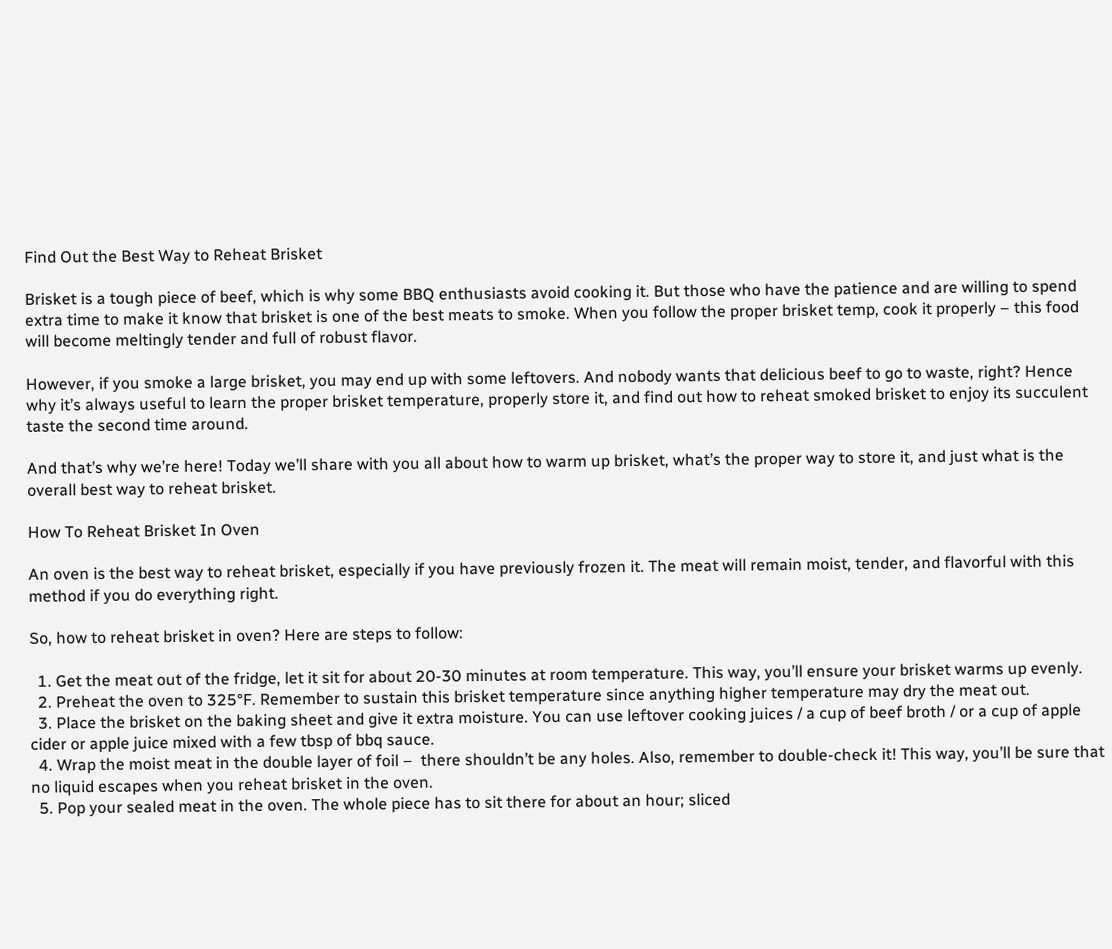Find Out the Best Way to Reheat Brisket

Brisket is a tough piece of beef, which is why some BBQ enthusiasts avoid cooking it. But those who have the patience and are willing to spend extra time to make it know that brisket is one of the best meats to smoke. When you follow the proper brisket temp, cook it properly – this food will become meltingly tender and full of robust flavor.

However, if you smoke a large brisket, you may end up with some leftovers. And nobody wants that delicious beef to go to waste, right? Hence why it’s always useful to learn the proper brisket temperature, properly store it, and find out how to reheat smoked brisket to enjoy its succulent taste the second time around.

And that’s why we’re here! Today we’ll share with you all about how to warm up brisket, what’s the proper way to store it, and just what is the overall best way to reheat brisket.

How To Reheat Brisket In Oven

An oven is the best way to reheat brisket, especially if you have previously frozen it. The meat will remain moist, tender, and flavorful with this method if you do everything right.

So, how to reheat brisket in oven? Here are steps to follow:

  1. Get the meat out of the fridge, let it sit for about 20-30 minutes at room temperature. This way, you’ll ensure your brisket warms up evenly.
  2. Preheat the oven to 325°F. Remember to sustain this brisket temperature since anything higher temperature may dry the meat out.
  3. Place the brisket on the baking sheet and give it extra moisture. You can use leftover cooking juices / a cup of beef broth / or a cup of apple cider or apple juice mixed with a few tbsp of bbq sauce.
  4. Wrap the moist meat in the double layer of foil –  there shouldn’t be any holes. Also, remember to double-check it! This way, you’ll be sure that no liquid escapes when you reheat brisket in the oven.
  5. Pop your sealed meat in the oven. The whole piece has to sit there for about an hour; sliced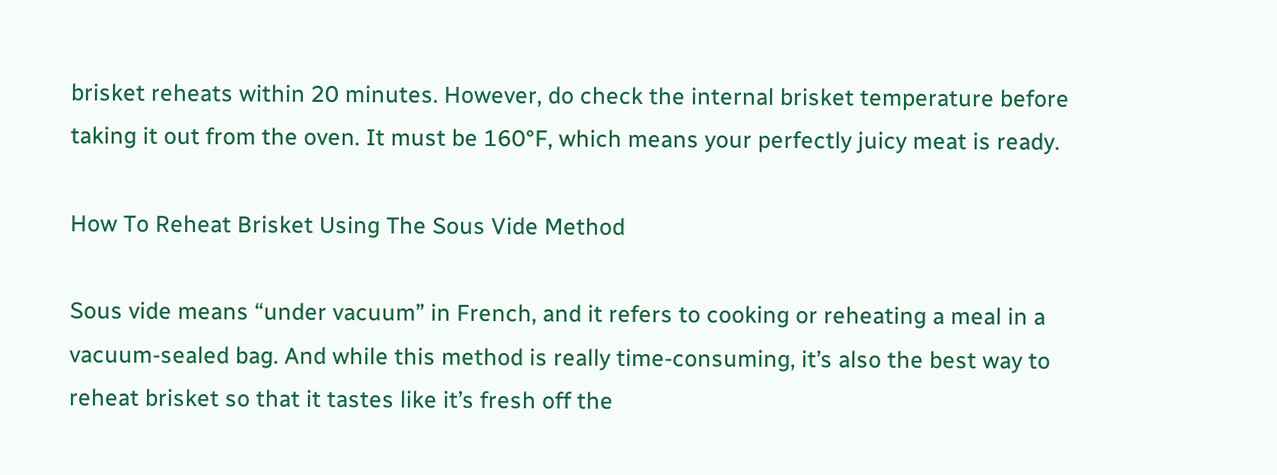brisket reheats within 20 minutes. However, do check the internal brisket temperature before taking it out from the oven. It must be 160°F, which means your perfectly juicy meat is ready.

How To Reheat Brisket Using The Sous Vide Method

Sous vide means “under vacuum” in French, and it refers to cooking or reheating a meal in a vacuum-sealed bag. And while this method is really time-consuming, it’s also the best way to reheat brisket so that it tastes like it’s fresh off the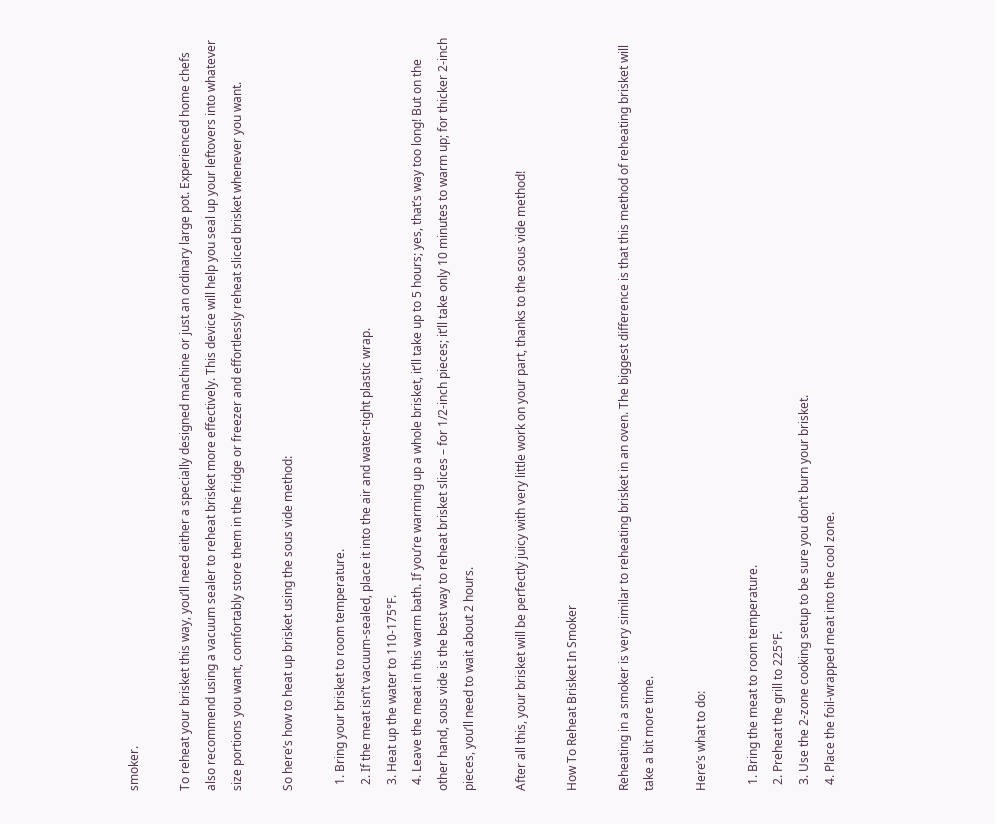smoker.

To reheat your brisket this way, you’ll need either a specially designed machine or just an ordinary large pot. Experienced home chefs also recommend using a vacuum sealer to reheat brisket more effectively. This device will help you seal up your leftovers into whatever size portions you want, comfortably store them in the fridge or freezer and effortlessly reheat sliced brisket whenever you want.

So here’s how to heat up brisket using the sous vide method:

  1. Bring your brisket to room temperature.
  2. If the meat isn’t vacuum-sealed, place it into the air and water-tight plastic wrap.
  3. Heat up the water to 110-175°F.
  4. Leave the meat in this warm bath. If you’re warming up a whole brisket, it’ll take up to 5 hours; yes, that’s way too long! But on the other hand, sous vide is the best way to reheat brisket slices – for 1/2-inch pieces; it’ll take only 10 minutes to warm up; for thicker 2-inch pieces, you’ll need to wait about 2 hours.

After all this, your brisket will be perfectly juicy with very little work on your part, thanks to the sous vide method!

How To Reheat Brisket In Smoker

Reheating in a smoker is very similar to reheating brisket in an oven. The biggest difference is that this method of reheating brisket will take a bit more time.

Here’s what to do:

  1. Bring the meat to room temperature.
  2. Preheat the grill to 225°F.
  3. Use the 2-zone cooking setup to be sure you don’t burn your brisket.
  4. Place the foil-wrapped meat into the cool zone.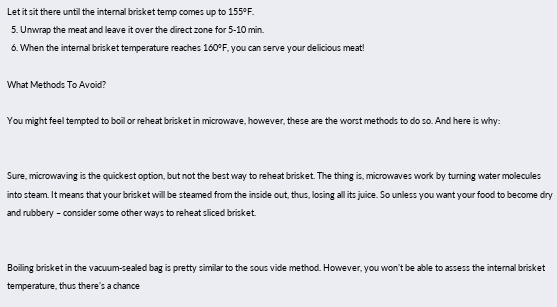Let it sit there until the internal brisket temp comes up to 155°F.
  5. Unwrap the meat and leave it over the direct zone for 5-10 min.
  6. When the internal brisket temperature reaches 160°F, you can serve your delicious meat!

What Methods To Avoid?

You might feel tempted to boil or reheat brisket in microwave, however, these are the worst methods to do so. And here is why:


Sure, microwaving is the quickest option, but not the best way to reheat brisket. The thing is, microwaves work by turning water molecules into steam. It means that your brisket will be steamed from the inside out, thus, losing all its juice. So unless you want your food to become dry and rubbery – consider some other ways to reheat sliced brisket.


Boiling brisket in the vacuum-sealed bag is pretty similar to the sous vide method. However, you won’t be able to assess the internal brisket temperature, thus there’s a chance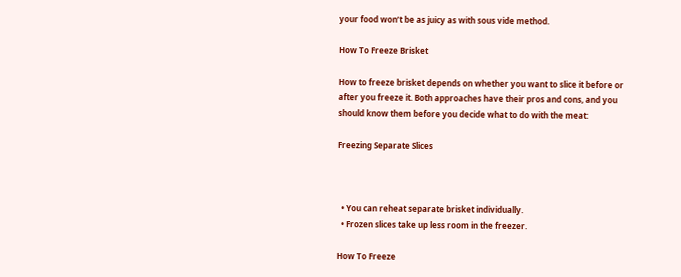your food won’t be as juicy as with sous vide method.

How To Freeze Brisket

How to freeze brisket depends on whether you want to slice it before or after you freeze it. Both approaches have their pros and cons, and you should know them before you decide what to do with the meat:

Freezing Separate Slices



  • You can reheat separate brisket individually.
  • Frozen slices take up less room in the freezer.

How To Freeze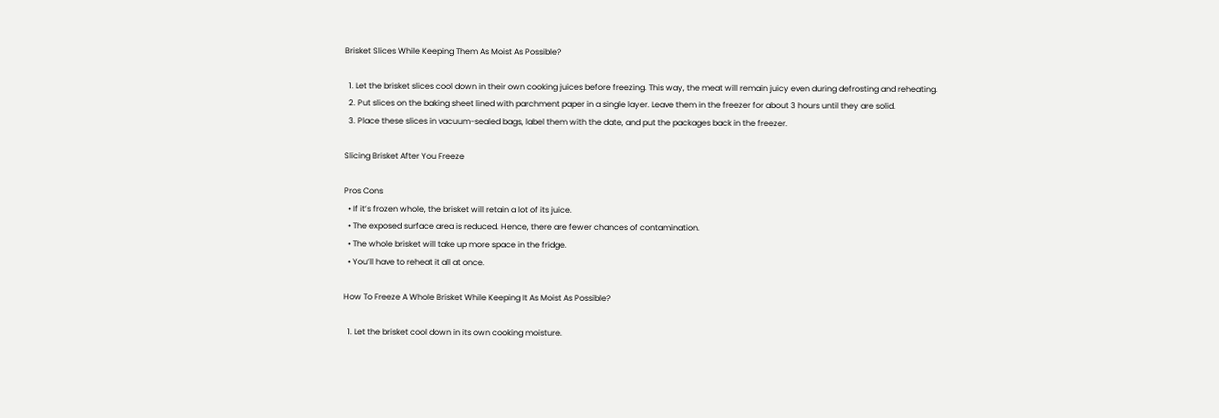Brisket Slices While Keeping Them As Moist As Possible?

  1. Let the brisket slices cool down in their own cooking juices before freezing. This way, the meat will remain juicy even during defrosting and reheating.
  2. Put slices on the baking sheet lined with parchment paper in a single layer. Leave them in the freezer for about 3 hours until they are solid.
  3. Place these slices in vacuum-sealed bags, label them with the date, and put the packages back in the freezer.

Slicing Brisket After You Freeze

Pros Cons
  • If it’s frozen whole, the brisket will retain a lot of its juice.
  • The exposed surface area is reduced. Hence, there are fewer chances of contamination.
  • The whole brisket will take up more space in the fridge.
  • You’ll have to reheat it all at once.

How To Freeze A Whole Brisket While Keeping It As Moist As Possible?

  1. Let the brisket cool down in its own cooking moisture.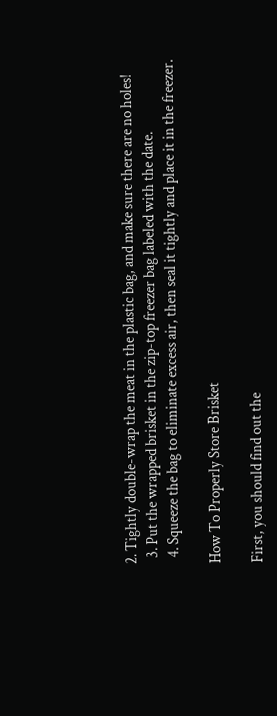2. Tightly double-wrap the meat in the plastic bag, and make sure there are no holes!
  3. Put the wrapped brisket in the zip-top freezer bag labeled with the date.
  4. Squeeze the bag to eliminate excess air, then seal it tightly and place it in the freezer.

How To Properly Store Brisket

First, you should find out the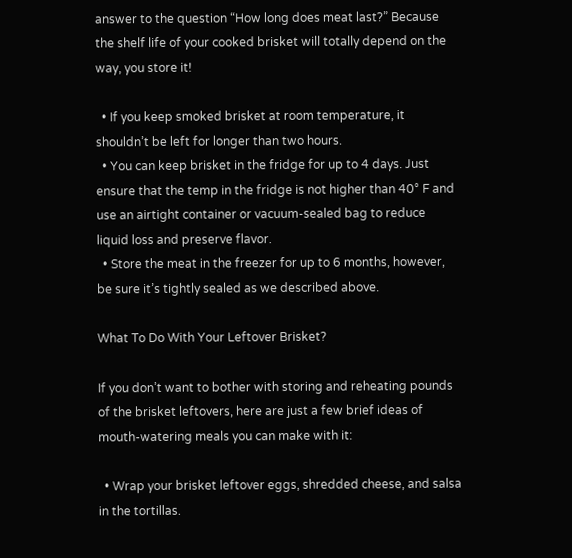answer to the question “How long does meat last?” Because the shelf life of your cooked brisket will totally depend on the way, you store it!

  • If you keep smoked brisket at room temperature, it shouldn’t be left for longer than two hours.
  • You can keep brisket in the fridge for up to 4 days. Just ensure that the temp in the fridge is not higher than 40° F and use an airtight container or vacuum-sealed bag to reduce liquid loss and preserve flavor.
  • Store the meat in the freezer for up to 6 months, however, be sure it’s tightly sealed as we described above.

What To Do With Your Leftover Brisket?

If you don’t want to bother with storing and reheating pounds of the brisket leftovers, here are just a few brief ideas of mouth-watering meals you can make with it:

  • Wrap your brisket leftover eggs, shredded cheese, and salsa in the tortillas.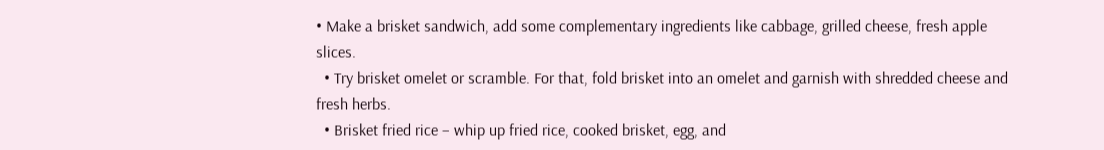• Make a brisket sandwich, add some complementary ingredients like cabbage, grilled cheese, fresh apple slices.
  • Try brisket omelet or scramble. For that, fold brisket into an omelet and garnish with shredded cheese and fresh herbs.
  • Brisket fried rice – whip up fried rice, cooked brisket, egg, and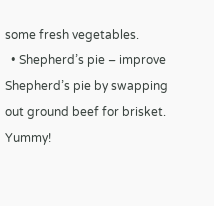some fresh vegetables.
  • Shepherd’s pie – improve Shepherd’s pie by swapping out ground beef for brisket. Yummy!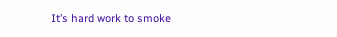It’s hard work to smoke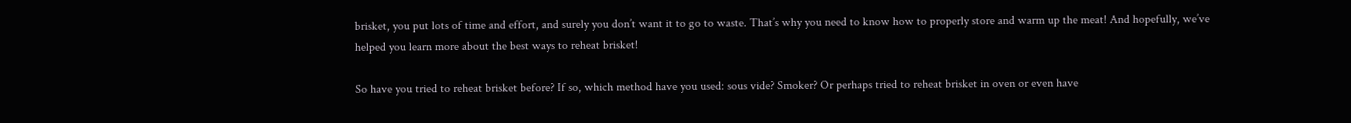brisket, you put lots of time and effort, and surely you don’t want it to go to waste. That’s why you need to know how to properly store and warm up the meat! And hopefully, we’ve helped you learn more about the best ways to reheat brisket!

So have you tried to reheat brisket before? If so, which method have you used: sous vide? Smoker? Or perhaps tried to reheat brisket in oven or even have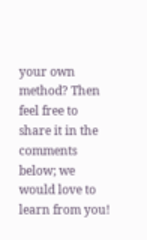your own method? Then feel free to share it in the comments below; we would love to learn from you!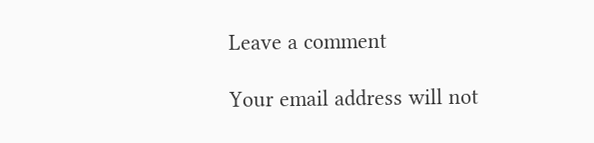Leave a comment

Your email address will not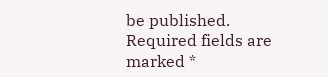be published. Required fields are marked *